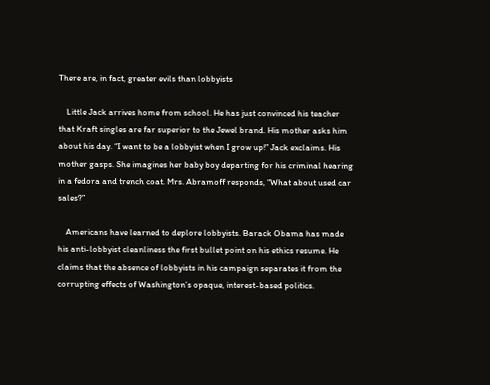There are, in fact, greater evils than lobbyists

    Little Jack arrives home from school. He has just convinced his teacher that Kraft singles are far superior to the Jewel brand. His mother asks him about his day. “I want to be a lobbyist when I grow up!” Jack exclaims. His mother gasps. She imagines her baby boy departing for his criminal hearing in a fedora and trench coat. Mrs. Abramoff responds, “What about used car sales?”

    Americans have learned to deplore lobbyists. Barack Obama has made his anti-lobbyist cleanliness the first bullet point on his ethics resume. He claims that the absence of lobbyists in his campaign separates it from the corrupting effects of Washington’s opaque, interest-based politics.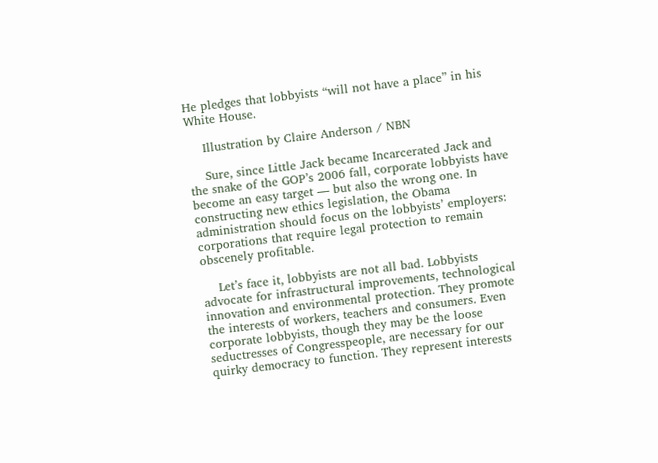He pledges that lobbyists “will not have a place” in his White House.

    Illustration by Claire Anderson / NBN

    Sure, since Little Jack became Incarcerated Jack and the snake of the GOP’s 2006 fall, corporate lobbyists have become an easy target — but also the wrong one. In constructing new ethics legislation, the Obama administration should focus on the lobbyists’ employers: corporations that require legal protection to remain obscenely profitable.

    Let’s face it, lobbyists are not all bad. Lobbyists advocate for infrastructural improvements, technological innovation and environmental protection. They promote the interests of workers, teachers and consumers. Even corporate lobbyists, though they may be the loose seductresses of Congresspeople, are necessary for our quirky democracy to function. They represent interests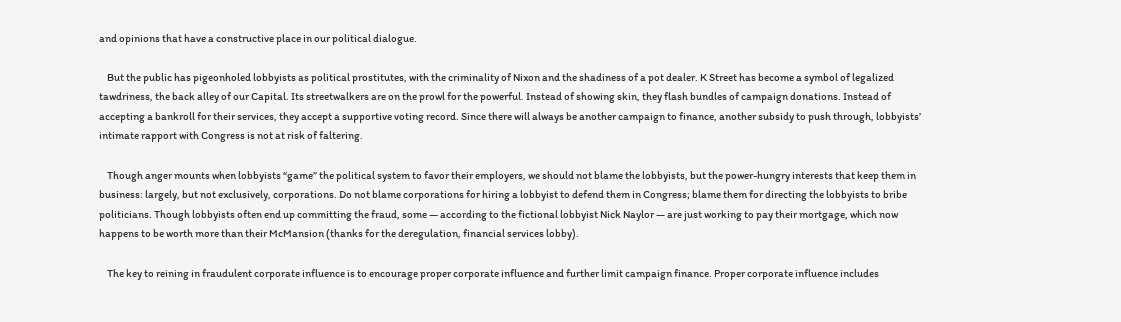and opinions that have a constructive place in our political dialogue.

    But the public has pigeonholed lobbyists as political prostitutes, with the criminality of Nixon and the shadiness of a pot dealer. K Street has become a symbol of legalized tawdriness, the back alley of our Capital. Its streetwalkers are on the prowl for the powerful. Instead of showing skin, they flash bundles of campaign donations. Instead of accepting a bankroll for their services, they accept a supportive voting record. Since there will always be another campaign to finance, another subsidy to push through, lobbyists’ intimate rapport with Congress is not at risk of faltering.

    Though anger mounts when lobbyists “game” the political system to favor their employers, we should not blame the lobbyists, but the power-hungry interests that keep them in business: largely, but not exclusively, corporations. Do not blame corporations for hiring a lobbyist to defend them in Congress; blame them for directing the lobbyists to bribe politicians. Though lobbyists often end up committing the fraud, some — according to the fictional lobbyist Nick Naylor — are just working to pay their mortgage, which now happens to be worth more than their McMansion (thanks for the deregulation, financial services lobby).

    The key to reining in fraudulent corporate influence is to encourage proper corporate influence and further limit campaign finance. Proper corporate influence includes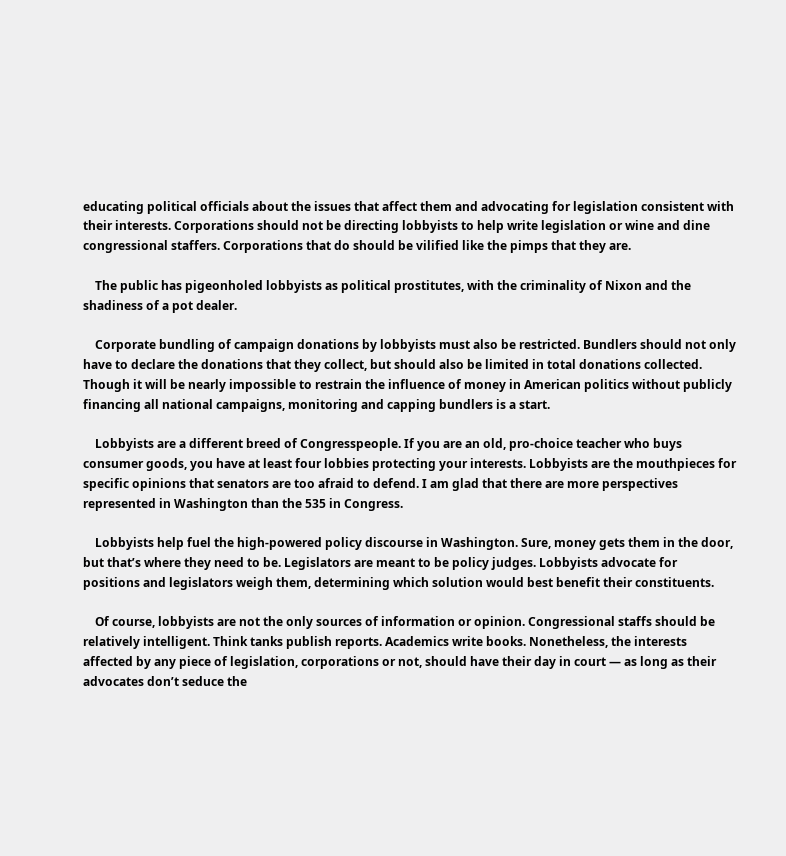educating political officials about the issues that affect them and advocating for legislation consistent with their interests. Corporations should not be directing lobbyists to help write legislation or wine and dine congressional staffers. Corporations that do should be vilified like the pimps that they are.

    The public has pigeonholed lobbyists as political prostitutes, with the criminality of Nixon and the shadiness of a pot dealer.

    Corporate bundling of campaign donations by lobbyists must also be restricted. Bundlers should not only have to declare the donations that they collect, but should also be limited in total donations collected. Though it will be nearly impossible to restrain the influence of money in American politics without publicly financing all national campaigns, monitoring and capping bundlers is a start.

    Lobbyists are a different breed of Congresspeople. If you are an old, pro-choice teacher who buys consumer goods, you have at least four lobbies protecting your interests. Lobbyists are the mouthpieces for specific opinions that senators are too afraid to defend. I am glad that there are more perspectives represented in Washington than the 535 in Congress.

    Lobbyists help fuel the high-powered policy discourse in Washington. Sure, money gets them in the door, but that’s where they need to be. Legislators are meant to be policy judges. Lobbyists advocate for positions and legislators weigh them, determining which solution would best benefit their constituents.

    Of course, lobbyists are not the only sources of information or opinion. Congressional staffs should be relatively intelligent. Think tanks publish reports. Academics write books. Nonetheless, the interests affected by any piece of legislation, corporations or not, should have their day in court — as long as their advocates don’t seduce the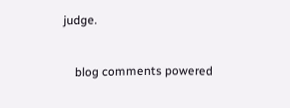judge.


    blog comments powered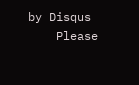by Disqus
    Please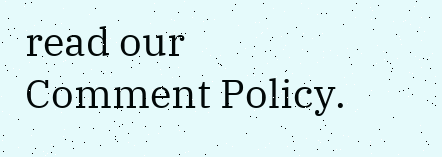read our Comment Policy.